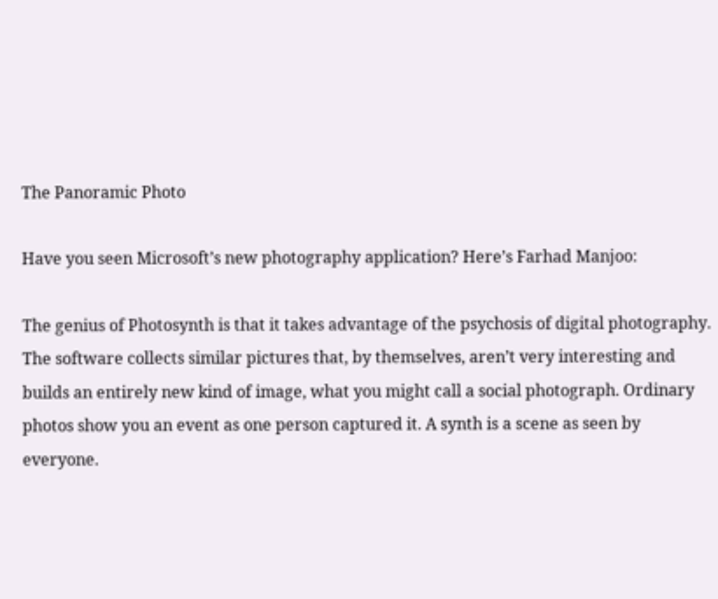The Panoramic Photo

Have you seen Microsoft’s new photography application? Here’s Farhad Manjoo:

The genius of Photosynth is that it takes advantage of the psychosis of digital photography. The software collects similar pictures that, by themselves, aren’t very interesting and builds an entirely new kind of image, what you might call a social photograph. Ordinary photos show you an event as one person captured it. A synth is a scene as seen by everyone.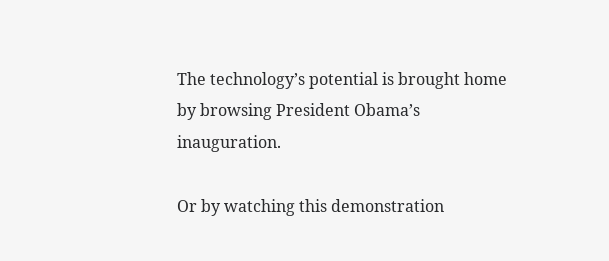The technology’s potential is brought home by browsing President Obama’s inauguration.

Or by watching this demonstration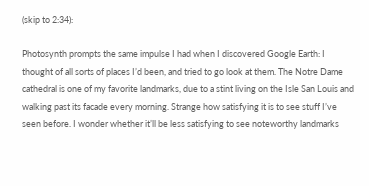(skip to 2:34):

Photosynth prompts the same impulse I had when I discovered Google Earth: I thought of all sorts of places I’d been, and tried to go look at them. The Notre Dame cathedral is one of my favorite landmarks, due to a stint living on the Isle San Louis and walking past its facade every morning. Strange how satisfying it is to see stuff I’ve seen before. I wonder whether it’ll be less satisfying to see noteworthy landmarks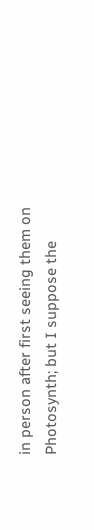in person after first seeing them on Photosynth; but I suppose the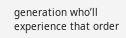generation who’ll experience that order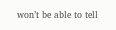won’t be able to tell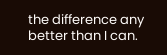the difference any better than I can.